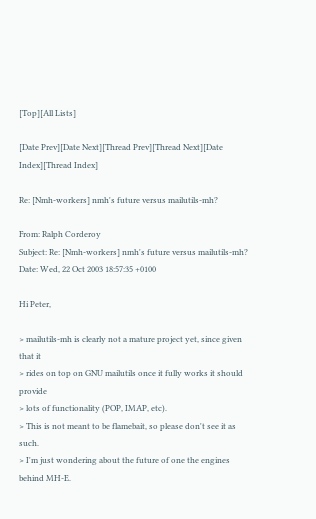[Top][All Lists]

[Date Prev][Date Next][Thread Prev][Thread Next][Date Index][Thread Index]

Re: [Nmh-workers] nmh's future versus mailutils-mh?

From: Ralph Corderoy
Subject: Re: [Nmh-workers] nmh's future versus mailutils-mh?
Date: Wed, 22 Oct 2003 18:57:35 +0100

Hi Peter,

> mailutils-mh is clearly not a mature project yet, since given that it
> rides on top on GNU mailutils once it fully works it should provide
> lots of functionality (POP, IMAP, etc).
> This is not meant to be flamebait, so please don't see it as such.
> I'm just wondering about the future of one the engines behind MH-E.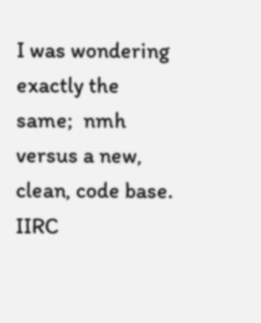I was wondering exactly the same;  nmh versus a new, clean, code base.
IIRC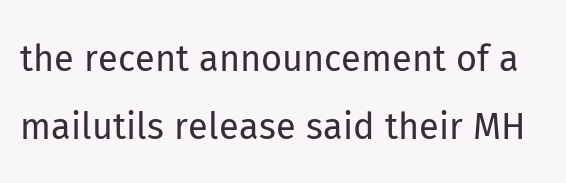the recent announcement of a mailutils release said their MH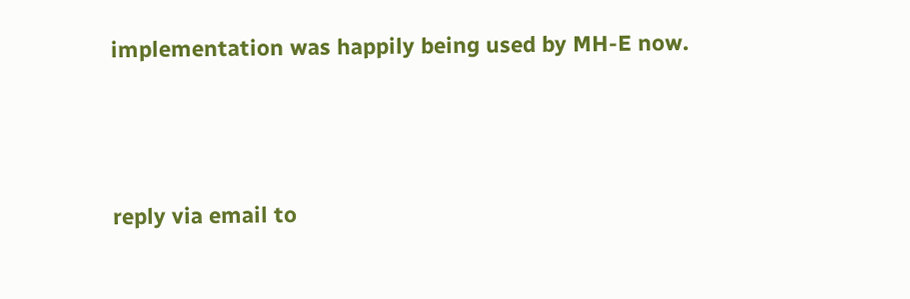implementation was happily being used by MH-E now.



reply via email to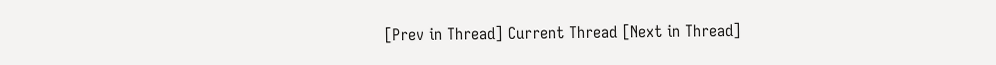[Prev in Thread] Current Thread [Next in Thread]